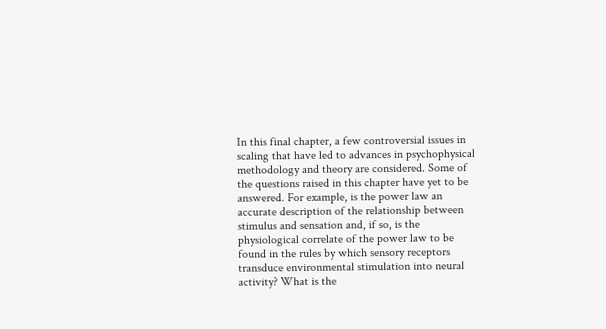In this final chapter, a few controversial issues in scaling that have led to advances in psychophysical methodology and theory are considered. Some of the questions raised in this chapter have yet to be answered. For example, is the power law an accurate description of the relationship between stimulus and sensation and, if so, is the physiological correlate of the power law to be found in the rules by which sensory receptors transduce environmental stimulation into neural activity? What is the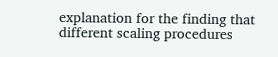explanation for the finding that different scaling procedures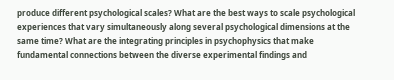produce different psychological scales? What are the best ways to scale psychological experiences that vary simultaneously along several psychological dimensions at the same time? What are the integrating principles in psychophysics that make fundamental connections between the diverse experimental findings and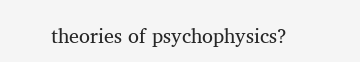theories of psychophysics?